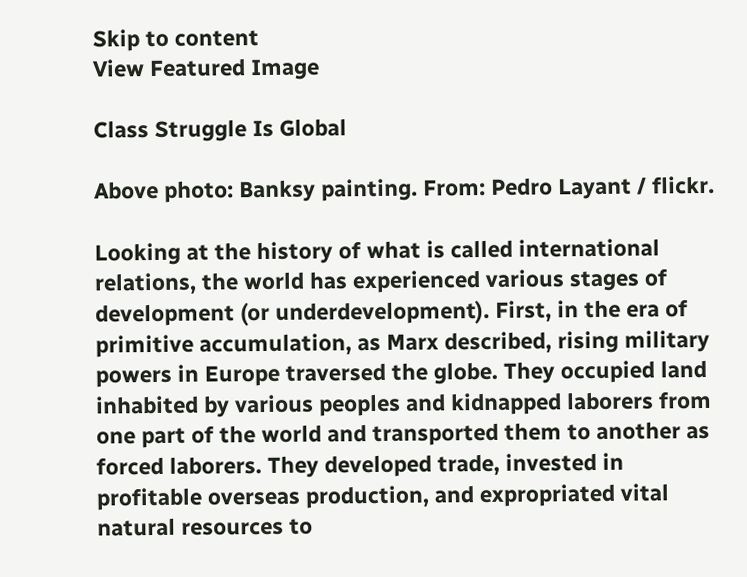Skip to content
View Featured Image

Class Struggle Is Global

Above photo: Banksy painting. From: Pedro Layant / flickr.

Looking at the history of what is called international relations, the world has experienced various stages of development (or underdevelopment). First, in the era of primitive accumulation, as Marx described, rising military powers in Europe traversed the globe. They occupied land inhabited by various peoples and kidnapped laborers from one part of the world and transported them to another as forced laborers. They developed trade, invested in profitable overseas production, and expropriated vital natural resources to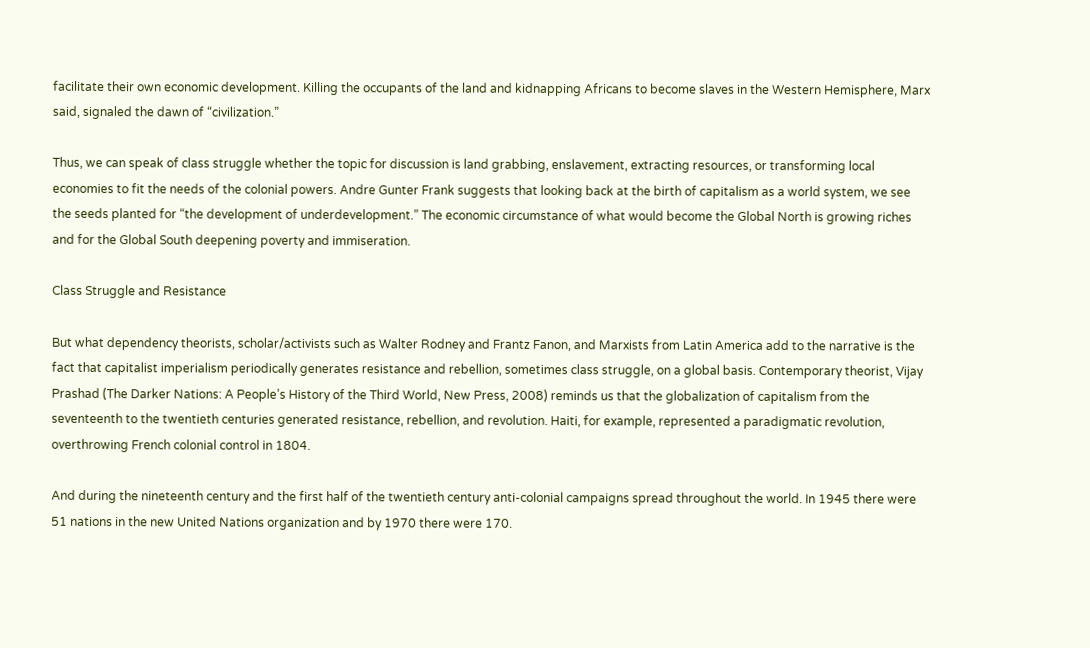facilitate their own economic development. Killing the occupants of the land and kidnapping Africans to become slaves in the Western Hemisphere, Marx said, signaled the dawn of “civilization.”

Thus, we can speak of class struggle whether the topic for discussion is land grabbing, enslavement, extracting resources, or transforming local economies to fit the needs of the colonial powers. Andre Gunter Frank suggests that looking back at the birth of capitalism as a world system, we see the seeds planted for “the development of underdevelopment.” The economic circumstance of what would become the Global North is growing riches and for the Global South deepening poverty and immiseration.

Class Struggle and Resistance

But what dependency theorists, scholar/activists such as Walter Rodney and Frantz Fanon, and Marxists from Latin America add to the narrative is the fact that capitalist imperialism periodically generates resistance and rebellion, sometimes class struggle, on a global basis. Contemporary theorist, Vijay Prashad (The Darker Nations: A People’s History of the Third World, New Press, 2008) reminds us that the globalization of capitalism from the seventeenth to the twentieth centuries generated resistance, rebellion, and revolution. Haiti, for example, represented a paradigmatic revolution, overthrowing French colonial control in 1804.

And during the nineteenth century and the first half of the twentieth century anti-colonial campaigns spread throughout the world. In 1945 there were 51 nations in the new United Nations organization and by 1970 there were 170.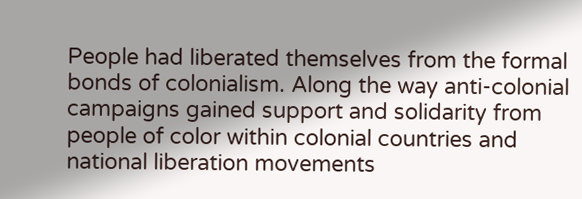People had liberated themselves from the formal bonds of colonialism. Along the way anti-colonial campaigns gained support and solidarity from people of color within colonial countries and national liberation movements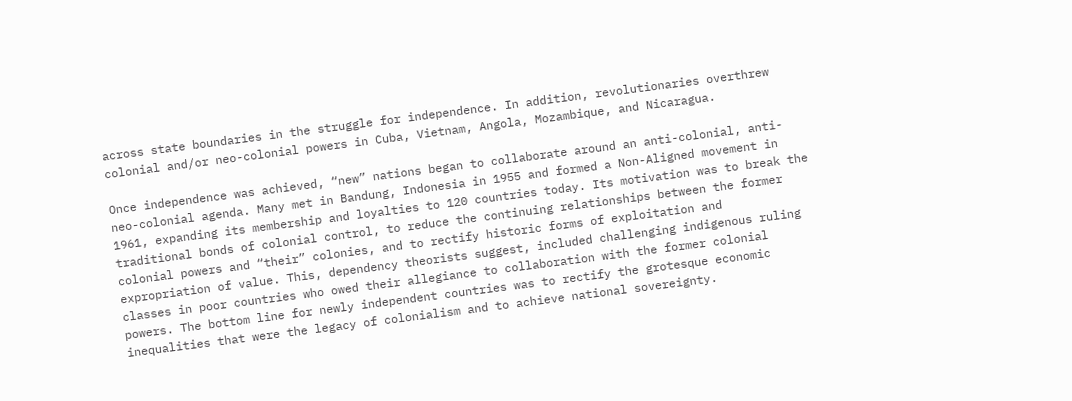across state boundaries in the struggle for independence. In addition, revolutionaries overthrew colonial and/or neo-colonial powers in Cuba, Vietnam, Angola, Mozambique, and Nicaragua.

Once independence was achieved, “new” nations began to collaborate around an anti-colonial, anti-neo-colonial agenda. Many met in Bandung, Indonesia in 1955 and formed a Non-Aligned movement in 1961, expanding its membership and loyalties to 120 countries today. Its motivation was to break the traditional bonds of colonial control, to reduce the continuing relationships between the former colonial powers and “their” colonies, and to rectify historic forms of exploitation and expropriation of value. This, dependency theorists suggest, included challenging indigenous ruling classes in poor countries who owed their allegiance to collaboration with the former colonial powers. The bottom line for newly independent countries was to rectify the grotesque economic inequalities that were the legacy of colonialism and to achieve national sovereignty.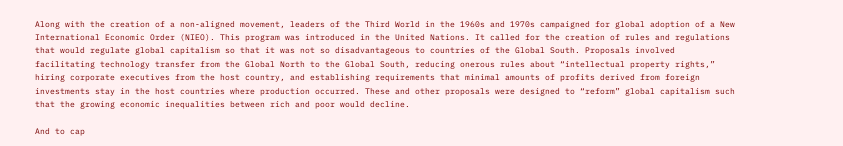Along with the creation of a non-aligned movement, leaders of the Third World in the 1960s and 1970s campaigned for global adoption of a New International Economic Order (NIEO). This program was introduced in the United Nations. It called for the creation of rules and regulations that would regulate global capitalism so that it was not so disadvantageous to countries of the Global South. Proposals involved facilitating technology transfer from the Global North to the Global South, reducing onerous rules about “intellectual property rights,” hiring corporate executives from the host country, and establishing requirements that minimal amounts of profits derived from foreign investments stay in the host countries where production occurred. These and other proposals were designed to “reform” global capitalism such that the growing economic inequalities between rich and poor would decline.

And to cap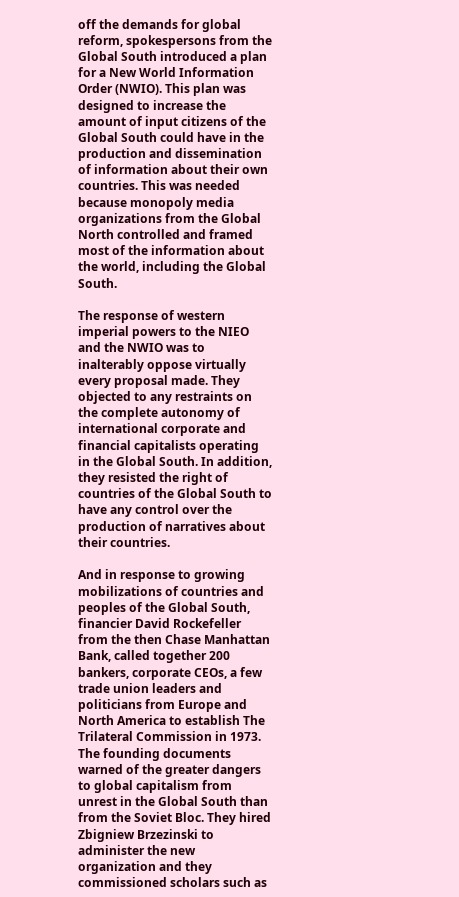off the demands for global reform, spokespersons from the Global South introduced a plan for a New World Information Order (NWIO). This plan was designed to increase the amount of input citizens of the Global South could have in the production and dissemination of information about their own countries. This was needed because monopoly media organizations from the Global North controlled and framed most of the information about the world, including the Global South.

The response of western imperial powers to the NIEO and the NWIO was to inalterably oppose virtually every proposal made. They objected to any restraints on the complete autonomy of international corporate and financial capitalists operating in the Global South. In addition, they resisted the right of countries of the Global South to have any control over the production of narratives about their countries.

And in response to growing mobilizations of countries and peoples of the Global South, financier David Rockefeller from the then Chase Manhattan Bank, called together 200 bankers, corporate CEOs, a few trade union leaders and politicians from Europe and North America to establish The Trilateral Commission in 1973. The founding documents warned of the greater dangers to global capitalism from unrest in the Global South than from the Soviet Bloc. They hired Zbigniew Brzezinski to administer the new organization and they commissioned scholars such as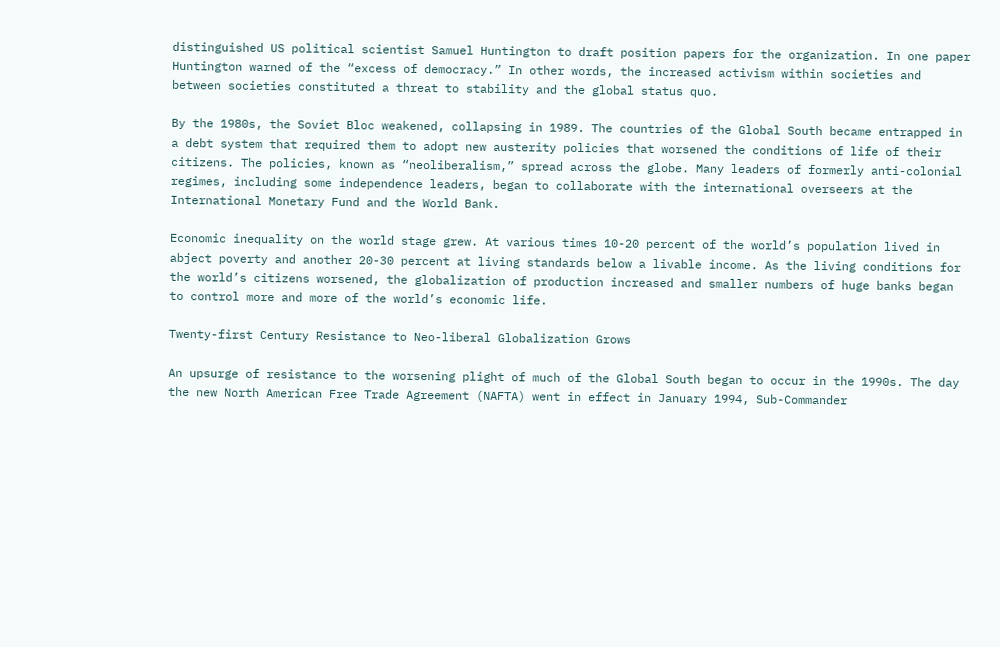distinguished US political scientist Samuel Huntington to draft position papers for the organization. In one paper Huntington warned of the “excess of democracy.” In other words, the increased activism within societies and between societies constituted a threat to stability and the global status quo.

By the 1980s, the Soviet Bloc weakened, collapsing in 1989. The countries of the Global South became entrapped in a debt system that required them to adopt new austerity policies that worsened the conditions of life of their citizens. The policies, known as “neoliberalism,” spread across the globe. Many leaders of formerly anti-colonial regimes, including some independence leaders, began to collaborate with the international overseers at the International Monetary Fund and the World Bank.

Economic inequality on the world stage grew. At various times 10-20 percent of the world’s population lived in abject poverty and another 20-30 percent at living standards below a livable income. As the living conditions for the world’s citizens worsened, the globalization of production increased and smaller numbers of huge banks began to control more and more of the world’s economic life.

Twenty-first Century Resistance to Neo-liberal Globalization Grows

An upsurge of resistance to the worsening plight of much of the Global South began to occur in the 1990s. The day the new North American Free Trade Agreement (NAFTA) went in effect in January 1994, Sub-Commander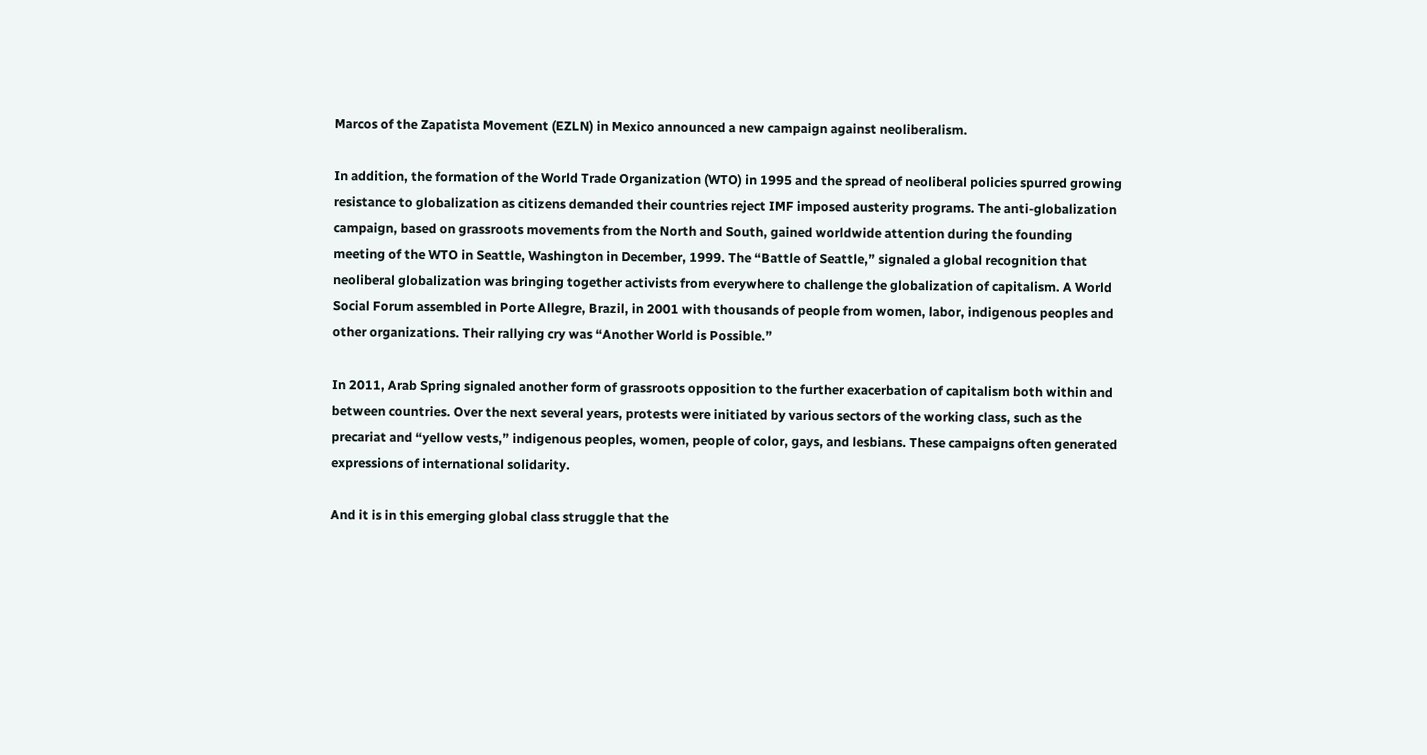Marcos of the Zapatista Movement (EZLN) in Mexico announced a new campaign against neoliberalism.

In addition, the formation of the World Trade Organization (WTO) in 1995 and the spread of neoliberal policies spurred growing resistance to globalization as citizens demanded their countries reject IMF imposed austerity programs. The anti-globalization campaign, based on grassroots movements from the North and South, gained worldwide attention during the founding meeting of the WTO in Seattle, Washington in December, 1999. The “Battle of Seattle,” signaled a global recognition that neoliberal globalization was bringing together activists from everywhere to challenge the globalization of capitalism. A World Social Forum assembled in Porte Allegre, Brazil, in 2001 with thousands of people from women, labor, indigenous peoples and other organizations. Their rallying cry was “Another World is Possible.”

In 2011, Arab Spring signaled another form of grassroots opposition to the further exacerbation of capitalism both within and between countries. Over the next several years, protests were initiated by various sectors of the working class, such as the precariat and “yellow vests,” indigenous peoples, women, people of color, gays, and lesbians. These campaigns often generated expressions of international solidarity.

And it is in this emerging global class struggle that the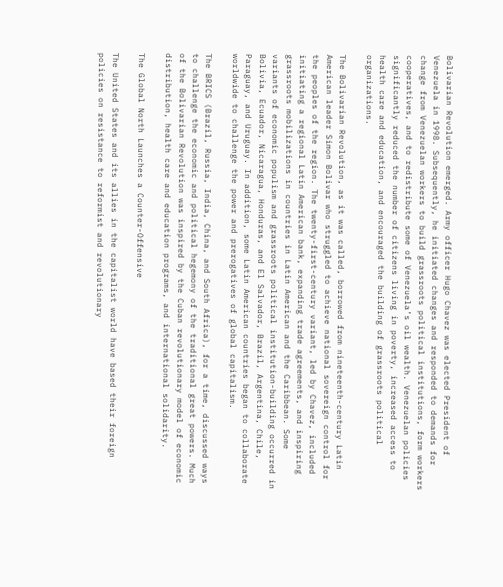Bolivarian Revolution emerged. Army officer Hugo Chavez was elected President of Venezuela in 1998. Subsequently, he initiated changes and responded to demands for change from Venezuelan workers to build grassroots political institutions, form workers cooperatives, and to redistribute some of Venezuela’s oil wealth. Venezuelan policies significantly reduced the number of citizens living in poverty, increased access to health care and education, and encouraged the building of grassroots political organizations.

The Bolivarian Revolution, as it was called, borrowed from nineteenth-century Latin American leader Simon Bolivar who struggled to achieve national sovereign control for the peoples of the region. The twenty-first-century variant, led by Chavez, included initiating a regional Latin American bank, expanding trade agreements, and inspiring grassroots mobilizations in countries in Latin American and the Caribbean. Some variants of economic populism and grassroots political institution-building occurred in Bolivia, Ecuador, Nicaragua, Honduras, and El Salvador, Brazil, Argentina, Chile, Paraguay, and Uruguay. In addition, some Latin American countries began to collaborate worldwide to challenge the power and prerogatives of global capitalism.

The BRICS (Brazil, Russia, India, China, and South Africa), for a time, discussed ways to challenge the economic and political hegemony of the traditional great powers. Much of the Bolivarian Revolution was inspired by the Cuban revolutionary model of economic distribution, health care and education programs, and international solidarity.

The Global North Launches a Counter-Offensive

The United States and its allies in the capitalist world have based their foreign policies on resistance to reformist and revolutionary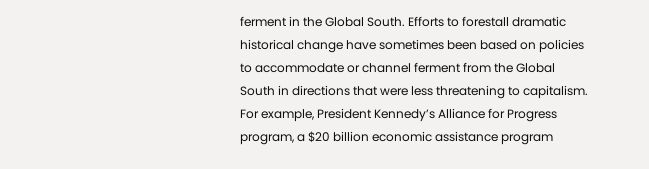ferment in the Global South. Efforts to forestall dramatic historical change have sometimes been based on policies to accommodate or channel ferment from the Global South in directions that were less threatening to capitalism. For example, President Kennedy’s Alliance for Progress program, a $20 billion economic assistance program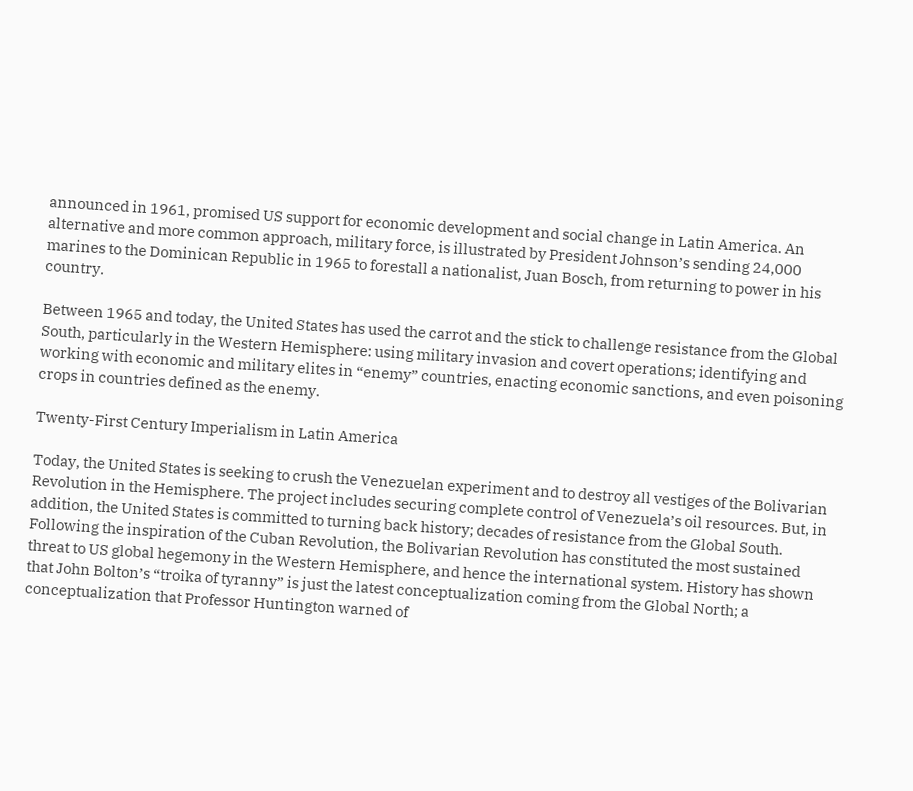announced in 1961, promised US support for economic development and social change in Latin America. An alternative and more common approach, military force, is illustrated by President Johnson’s sending 24,000 marines to the Dominican Republic in 1965 to forestall a nationalist, Juan Bosch, from returning to power in his country.

Between 1965 and today, the United States has used the carrot and the stick to challenge resistance from the Global South, particularly in the Western Hemisphere: using military invasion and covert operations; identifying and working with economic and military elites in “enemy” countries, enacting economic sanctions, and even poisoning crops in countries defined as the enemy.

Twenty-First Century Imperialism in Latin America

Today, the United States is seeking to crush the Venezuelan experiment and to destroy all vestiges of the Bolivarian Revolution in the Hemisphere. The project includes securing complete control of Venezuela’s oil resources. But, in addition, the United States is committed to turning back history; decades of resistance from the Global South. Following the inspiration of the Cuban Revolution, the Bolivarian Revolution has constituted the most sustained threat to US global hegemony in the Western Hemisphere, and hence the international system. History has shown that John Bolton’s “troika of tyranny” is just the latest conceptualization coming from the Global North; a conceptualization that Professor Huntington warned of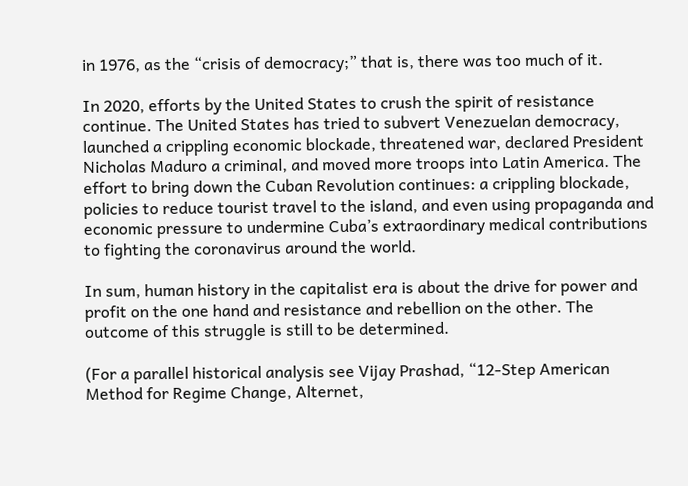in 1976, as the “crisis of democracy;” that is, there was too much of it.

In 2020, efforts by the United States to crush the spirit of resistance continue. The United States has tried to subvert Venezuelan democracy, launched a crippling economic blockade, threatened war, declared President Nicholas Maduro a criminal, and moved more troops into Latin America. The effort to bring down the Cuban Revolution continues: a crippling blockade, policies to reduce tourist travel to the island, and even using propaganda and economic pressure to undermine Cuba’s extraordinary medical contributions to fighting the coronavirus around the world.

In sum, human history in the capitalist era is about the drive for power and profit on the one hand and resistance and rebellion on the other. The outcome of this struggle is still to be determined.

(For a parallel historical analysis see Vijay Prashad, “12-Step American Method for Regime Change, Alternet,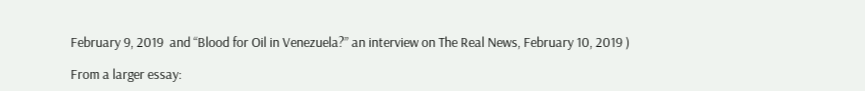February 9, 2019  and “Blood for Oil in Venezuela?” an interview on The Real News, February 10, 2019 )

From a larger essay: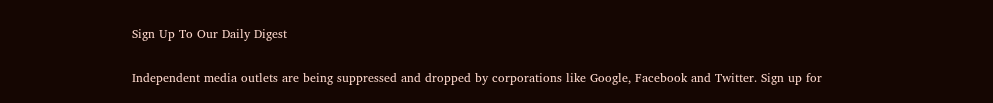Sign Up To Our Daily Digest

Independent media outlets are being suppressed and dropped by corporations like Google, Facebook and Twitter. Sign up for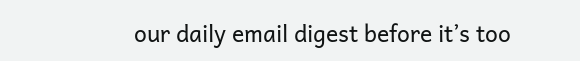our daily email digest before it’s too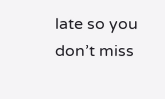late so you don’t miss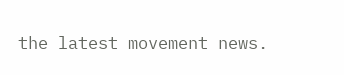the latest movement news.